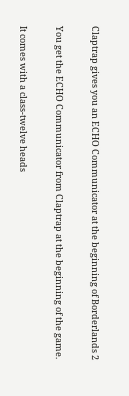Claptrap gives you an ECHO Communicator at the beginning of Borderlands 2

You get the ECHO Communicator from Claptrap at the beginning of the game.

It comes with a class-twelve heads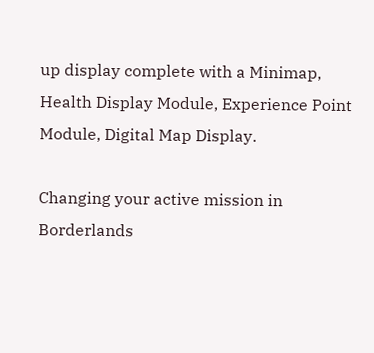up display complete with a Minimap, Health Display Module, Experience Point Module, Digital Map Display.

Changing your active mission in Borderlands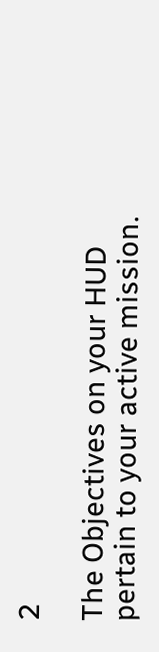2

The Objectives on your HUD pertain to your active mission.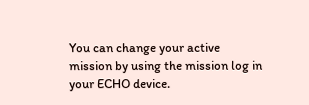You can change your active mission by using the mission log in your ECHO device.